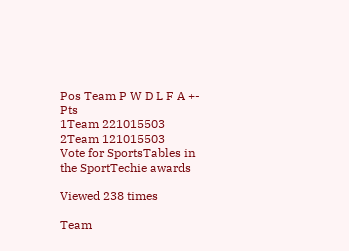Pos Team P W D L F A +- Pts
1Team 221015503
2Team 121015503
Vote for SportsTables in the SportTechie awards

Viewed 238 times

Team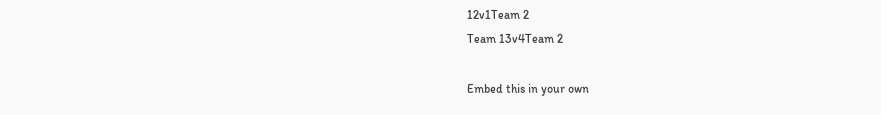12v1Team 2
Team 13v4Team 2

Embed this in your own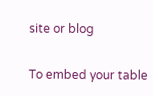site or blog

To embed your table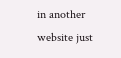in another website just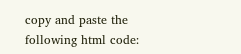copy and paste the following html code: